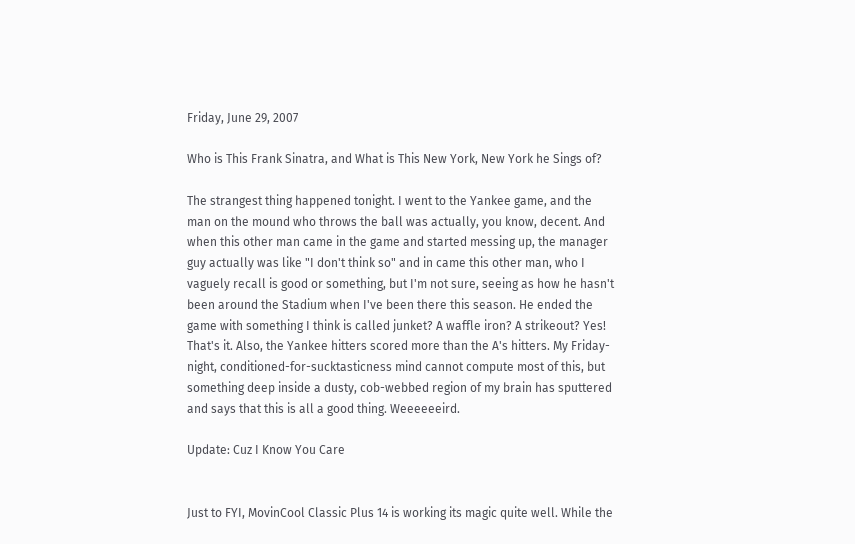Friday, June 29, 2007

Who is This Frank Sinatra, and What is This New York, New York he Sings of?

The strangest thing happened tonight. I went to the Yankee game, and the man on the mound who throws the ball was actually, you know, decent. And when this other man came in the game and started messing up, the manager guy actually was like "I don't think so" and in came this other man, who I vaguely recall is good or something, but I'm not sure, seeing as how he hasn't been around the Stadium when I've been there this season. He ended the game with something I think is called junket? A waffle iron? A strikeout? Yes! That's it. Also, the Yankee hitters scored more than the A's hitters. My Friday-night, conditioned-for-sucktasticness mind cannot compute most of this, but something deep inside a dusty, cob-webbed region of my brain has sputtered and says that this is all a good thing. Weeeeeeird.

Update: Cuz I Know You Care


Just to FYI, MovinCool Classic Plus 14 is working its magic quite well. While the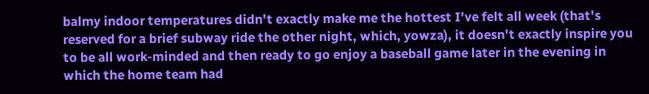balmy indoor temperatures didn't exactly make me the hottest I've felt all week (that's reserved for a brief subway ride the other night, which, yowza), it doesn't exactly inspire you to be all work-minded and then ready to go enjoy a baseball game later in the evening in which the home team had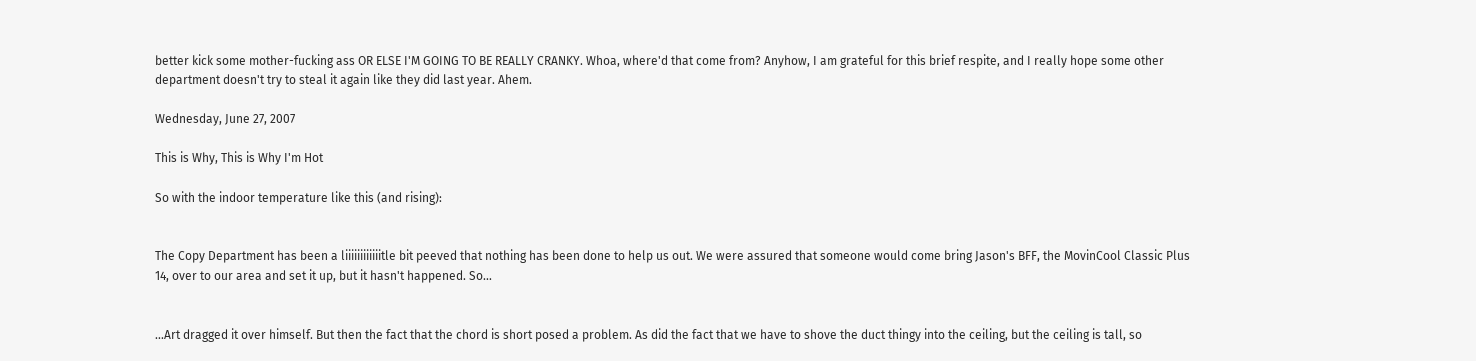better kick some mother-fucking ass OR ELSE I'M GOING TO BE REALLY CRANKY. Whoa, where'd that come from? Anyhow, I am grateful for this brief respite, and I really hope some other department doesn't try to steal it again like they did last year. Ahem.

Wednesday, June 27, 2007

This is Why, This is Why I'm Hot

So with the indoor temperature like this (and rising):


The Copy Department has been a liiiiiiiiiiiitle bit peeved that nothing has been done to help us out. We were assured that someone would come bring Jason's BFF, the MovinCool Classic Plus 14, over to our area and set it up, but it hasn't happened. So...


...Art dragged it over himself. But then the fact that the chord is short posed a problem. As did the fact that we have to shove the duct thingy into the ceiling, but the ceiling is tall, so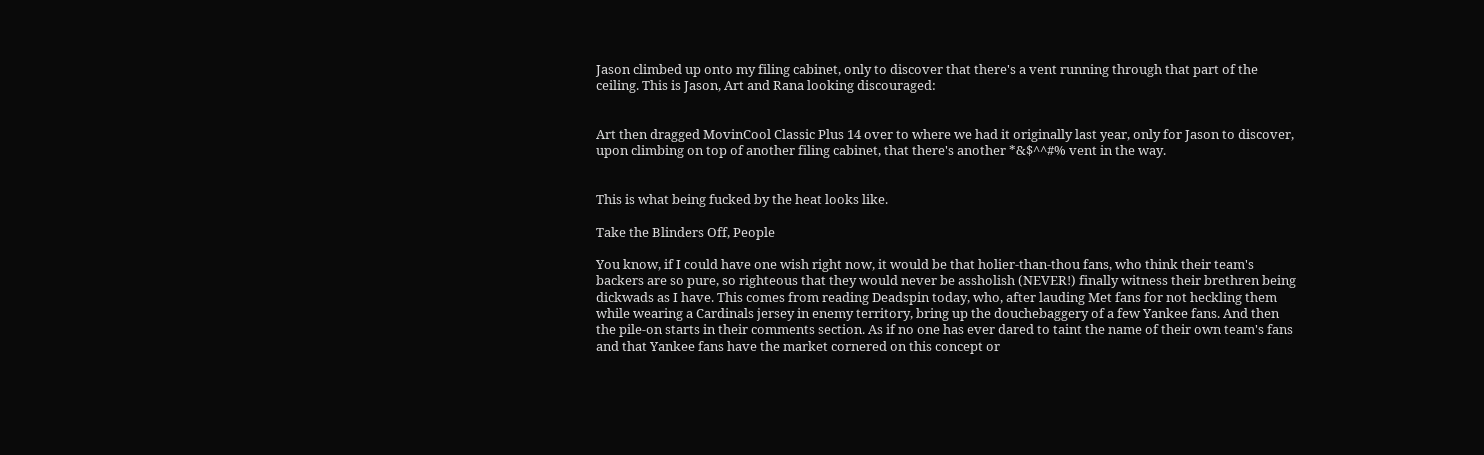Jason climbed up onto my filing cabinet, only to discover that there's a vent running through that part of the ceiling. This is Jason, Art and Rana looking discouraged:


Art then dragged MovinCool Classic Plus 14 over to where we had it originally last year, only for Jason to discover, upon climbing on top of another filing cabinet, that there's another *&$^^#% vent in the way.


This is what being fucked by the heat looks like.

Take the Blinders Off, People

You know, if I could have one wish right now, it would be that holier-than-thou fans, who think their team's backers are so pure, so righteous that they would never be assholish (NEVER!) finally witness their brethren being dickwads as I have. This comes from reading Deadspin today, who, after lauding Met fans for not heckling them while wearing a Cardinals jersey in enemy territory, bring up the douchebaggery of a few Yankee fans. And then the pile-on starts in their comments section. As if no one has ever dared to taint the name of their own team's fans and that Yankee fans have the market cornered on this concept or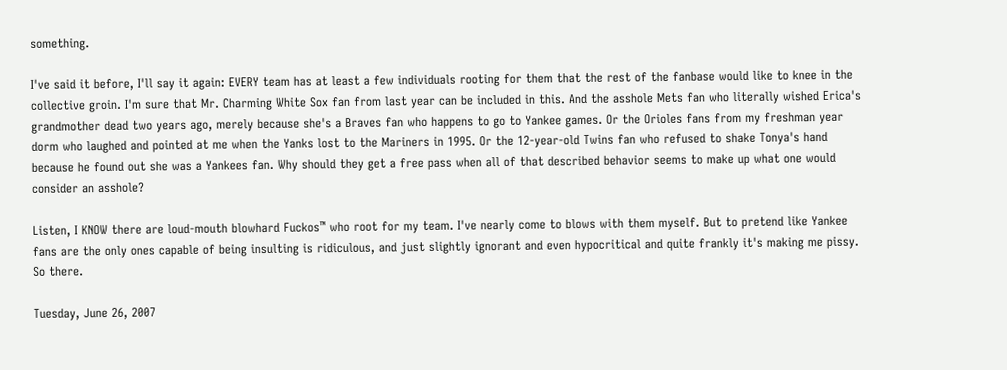something.

I've said it before, I'll say it again: EVERY team has at least a few individuals rooting for them that the rest of the fanbase would like to knee in the collective groin. I'm sure that Mr. Charming White Sox fan from last year can be included in this. And the asshole Mets fan who literally wished Erica's grandmother dead two years ago, merely because she's a Braves fan who happens to go to Yankee games. Or the Orioles fans from my freshman year dorm who laughed and pointed at me when the Yanks lost to the Mariners in 1995. Or the 12-year-old Twins fan who refused to shake Tonya's hand because he found out she was a Yankees fan. Why should they get a free pass when all of that described behavior seems to make up what one would consider an asshole?

Listen, I KNOW there are loud-mouth blowhard Fuckos™ who root for my team. I've nearly come to blows with them myself. But to pretend like Yankee fans are the only ones capable of being insulting is ridiculous, and just slightly ignorant and even hypocritical and quite frankly it's making me pissy. So there.

Tuesday, June 26, 2007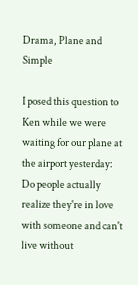Drama, Plane and Simple

I posed this question to Ken while we were waiting for our plane at the airport yesterday: Do people actually realize they're in love with someone and can't live without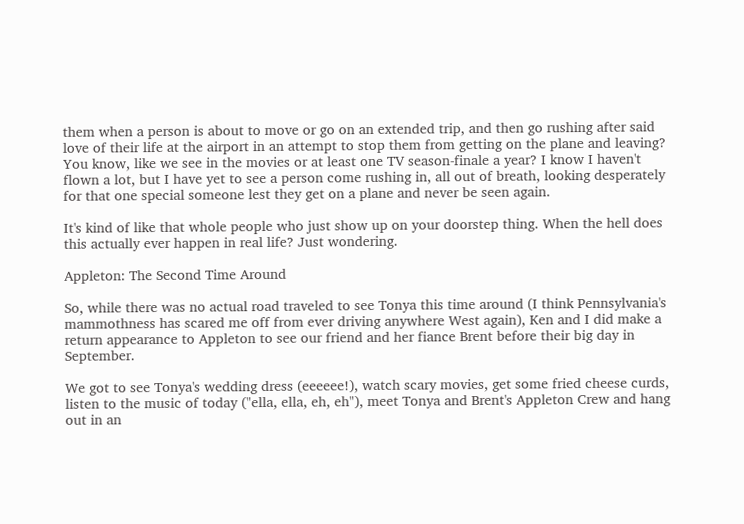them when a person is about to move or go on an extended trip, and then go rushing after said love of their life at the airport in an attempt to stop them from getting on the plane and leaving? You know, like we see in the movies or at least one TV season-finale a year? I know I haven't flown a lot, but I have yet to see a person come rushing in, all out of breath, looking desperately for that one special someone lest they get on a plane and never be seen again.

It's kind of like that whole people who just show up on your doorstep thing. When the hell does this actually ever happen in real life? Just wondering.

Appleton: The Second Time Around

So, while there was no actual road traveled to see Tonya this time around (I think Pennsylvania's mammothness has scared me off from ever driving anywhere West again), Ken and I did make a return appearance to Appleton to see our friend and her fiance Brent before their big day in September.

We got to see Tonya's wedding dress (eeeeee!), watch scary movies, get some fried cheese curds, listen to the music of today ("ella, ella, eh, eh"), meet Tonya and Brent's Appleton Crew and hang out in an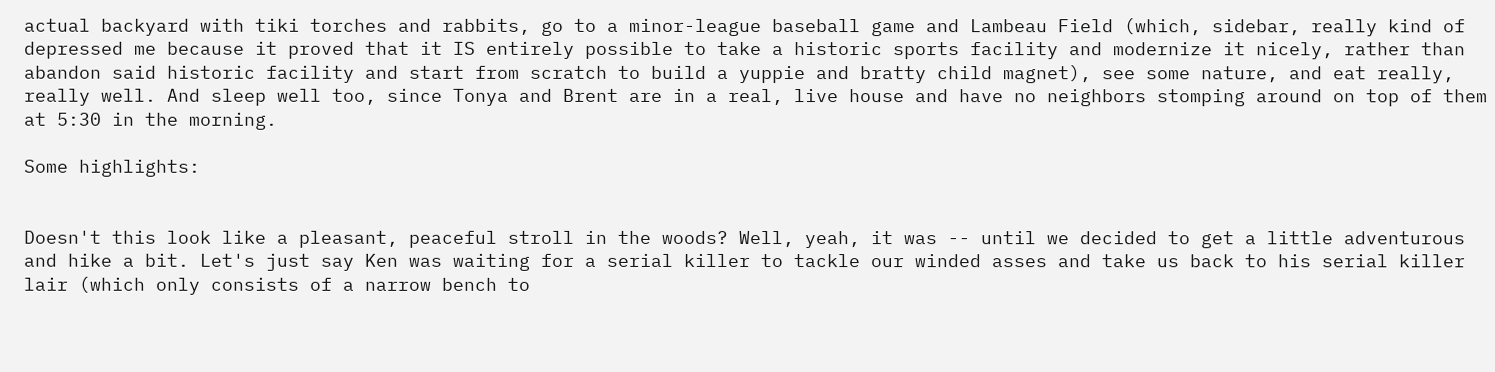actual backyard with tiki torches and rabbits, go to a minor-league baseball game and Lambeau Field (which, sidebar, really kind of depressed me because it proved that it IS entirely possible to take a historic sports facility and modernize it nicely, rather than abandon said historic facility and start from scratch to build a yuppie and bratty child magnet), see some nature, and eat really, really well. And sleep well too, since Tonya and Brent are in a real, live house and have no neighbors stomping around on top of them at 5:30 in the morning.

Some highlights:


Doesn't this look like a pleasant, peaceful stroll in the woods? Well, yeah, it was -- until we decided to get a little adventurous and hike a bit. Let's just say Ken was waiting for a serial killer to tackle our winded asses and take us back to his serial killer lair (which only consists of a narrow bench to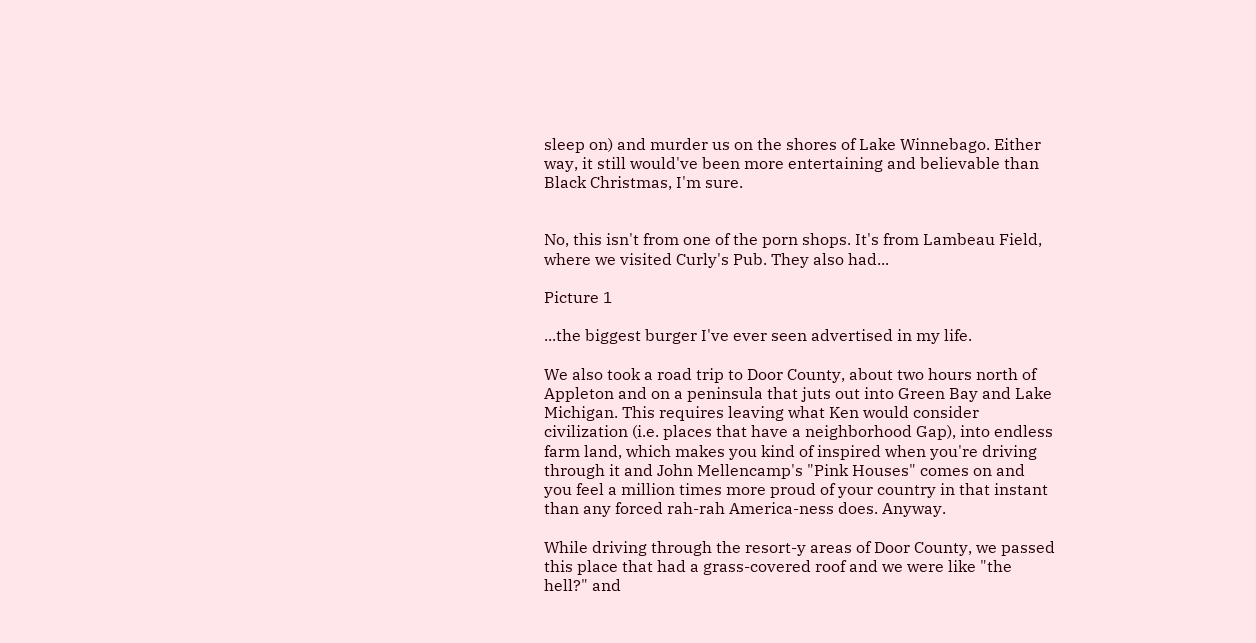sleep on) and murder us on the shores of Lake Winnebago. Either way, it still would've been more entertaining and believable than Black Christmas, I'm sure.


No, this isn't from one of the porn shops. It's from Lambeau Field, where we visited Curly's Pub. They also had...

Picture 1

...the biggest burger I've ever seen advertised in my life.

We also took a road trip to Door County, about two hours north of Appleton and on a peninsula that juts out into Green Bay and Lake Michigan. This requires leaving what Ken would consider civilization (i.e. places that have a neighborhood Gap), into endless farm land, which makes you kind of inspired when you're driving through it and John Mellencamp's "Pink Houses" comes on and you feel a million times more proud of your country in that instant than any forced rah-rah America-ness does. Anyway.

While driving through the resort-y areas of Door County, we passed this place that had a grass-covered roof and we were like "the hell?" and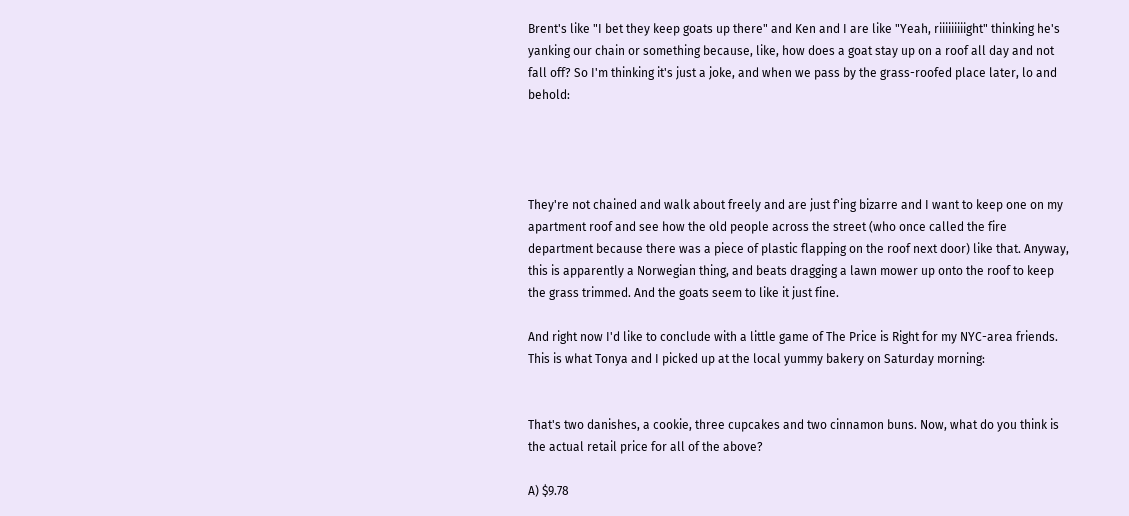Brent's like "I bet they keep goats up there" and Ken and I are like "Yeah, riiiiiiiiight" thinking he's yanking our chain or something because, like, how does a goat stay up on a roof all day and not fall off? So I'm thinking it's just a joke, and when we pass by the grass-roofed place later, lo and behold:




They're not chained and walk about freely and are just f'ing bizarre and I want to keep one on my apartment roof and see how the old people across the street (who once called the fire department because there was a piece of plastic flapping on the roof next door) like that. Anyway, this is apparently a Norwegian thing, and beats dragging a lawn mower up onto the roof to keep the grass trimmed. And the goats seem to like it just fine.

And right now I'd like to conclude with a little game of The Price is Right for my NYC-area friends. This is what Tonya and I picked up at the local yummy bakery on Saturday morning:


That's two danishes, a cookie, three cupcakes and two cinnamon buns. Now, what do you think is the actual retail price for all of the above?

A) $9.78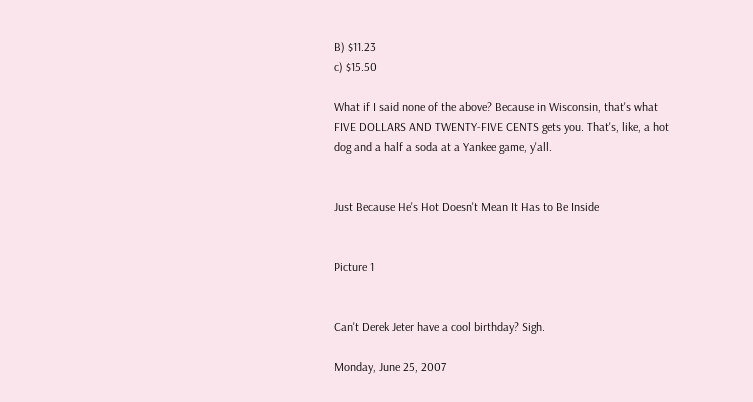B) $11.23
c) $15.50

What if I said none of the above? Because in Wisconsin, that's what FIVE DOLLARS AND TWENTY-FIVE CENTS gets you. That's, like, a hot dog and a half a soda at a Yankee game, y'all.


Just Because He's Hot Doesn't Mean It Has to Be Inside


Picture 1


Can't Derek Jeter have a cool birthday? Sigh.

Monday, June 25, 2007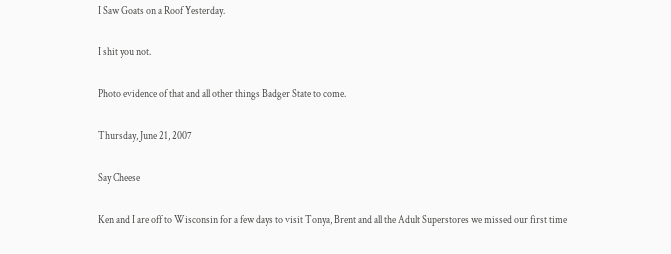I Saw Goats on a Roof Yesterday.

I shit you not.

Photo evidence of that and all other things Badger State to come.

Thursday, June 21, 2007

Say Cheese

Ken and I are off to Wisconsin for a few days to visit Tonya, Brent and all the Adult Superstores we missed our first time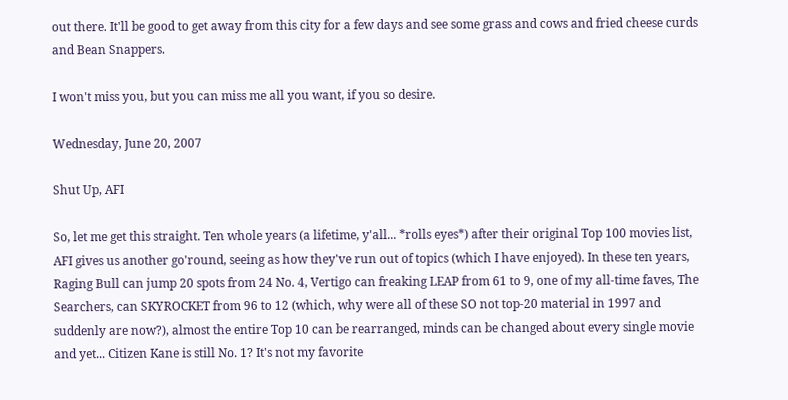out there. It'll be good to get away from this city for a few days and see some grass and cows and fried cheese curds and Bean Snappers.

I won't miss you, but you can miss me all you want, if you so desire.

Wednesday, June 20, 2007

Shut Up, AFI

So, let me get this straight. Ten whole years (a lifetime, y'all... *rolls eyes*) after their original Top 100 movies list, AFI gives us another go'round, seeing as how they've run out of topics (which I have enjoyed). In these ten years, Raging Bull can jump 20 spots from 24 No. 4, Vertigo can freaking LEAP from 61 to 9, one of my all-time faves, The Searchers, can SKYROCKET from 96 to 12 (which, why were all of these SO not top-20 material in 1997 and suddenly are now?), almost the entire Top 10 can be rearranged, minds can be changed about every single movie and yet... Citizen Kane is still No. 1? It's not my favorite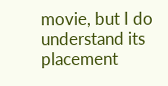movie, but I do understand its placement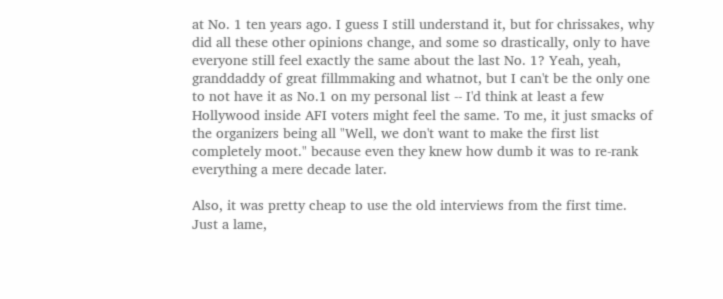at No. 1 ten years ago. I guess I still understand it, but for chrissakes, why did all these other opinions change, and some so drastically, only to have everyone still feel exactly the same about the last No. 1? Yeah, yeah, granddaddy of great fillmmaking and whatnot, but I can't be the only one to not have it as No.1 on my personal list -- I'd think at least a few Hollywood inside AFI voters might feel the same. To me, it just smacks of the organizers being all "Well, we don't want to make the first list completely moot." because even they knew how dumb it was to re-rank everything a mere decade later.

Also, it was pretty cheap to use the old interviews from the first time. Just a lame,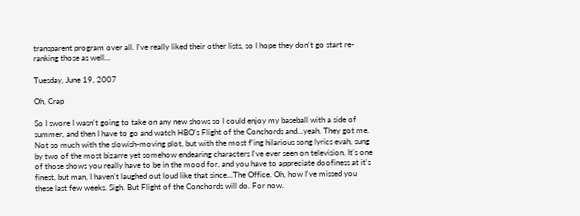transparent program over all. I've really liked their other lists, so I hope they don't go start re-ranking those as well...

Tuesday, June 19, 2007

Oh, Crap

So I swore I wasn't going to take on any new shows so I could enjoy my baseball with a side of summer, and then I have to go and watch HBO's Flight of the Conchords and...yeah. They got me. Not so much with the slowish-moving plot, but with the most f'ing hilarious song lyrics evah, sung by two of the most bizarre yet somehow endearing characters I've ever seen on television. It's one of those shows you really have to be in the mood for, and you have to appreciate doofiness at it's finest, but man, I haven't laughed out loud like that since...The Office. Oh, how I've missed you these last few weeks. Sigh. But Flight of the Conchords will do. For now.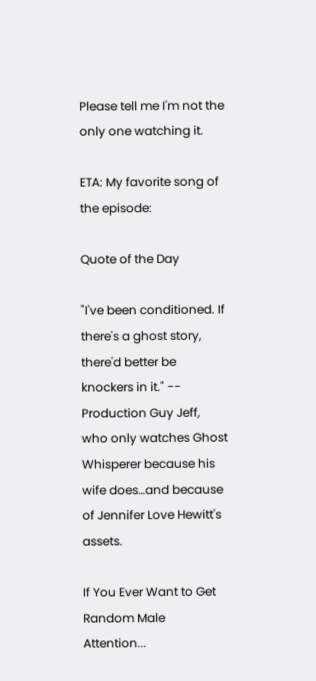Please tell me I'm not the only one watching it.

ETA: My favorite song of the episode:

Quote of the Day

"I've been conditioned. If there's a ghost story, there'd better be knockers in it." -- Production Guy Jeff, who only watches Ghost Whisperer because his wife does…and because of Jennifer Love Hewitt's assets.

If You Ever Want to Get Random Male Attention...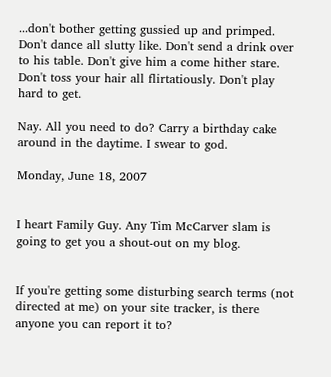...don't bother getting gussied up and primped. Don't dance all slutty like. Don't send a drink over to his table. Don't give him a come hither stare. Don't toss your hair all flirtatiously. Don't play hard to get.

Nay. All you need to do? Carry a birthday cake around in the daytime. I swear to god.

Monday, June 18, 2007


I heart Family Guy. Any Tim McCarver slam is going to get you a shout-out on my blog.


If you're getting some disturbing search terms (not directed at me) on your site tracker, is there anyone you can report it to?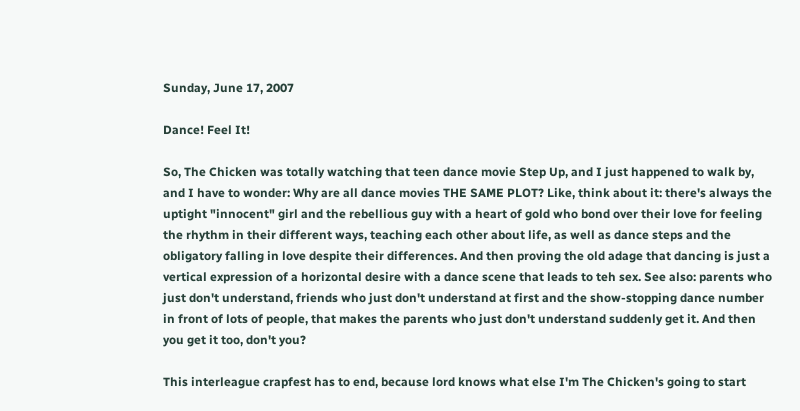Sunday, June 17, 2007

Dance! Feel It!

So, The Chicken was totally watching that teen dance movie Step Up, and I just happened to walk by, and I have to wonder: Why are all dance movies THE SAME PLOT? Like, think about it: there's always the uptight "innocent" girl and the rebellious guy with a heart of gold who bond over their love for feeling the rhythm in their different ways, teaching each other about life, as well as dance steps and the obligatory falling in love despite their differences. And then proving the old adage that dancing is just a vertical expression of a horizontal desire with a dance scene that leads to teh sex. See also: parents who just don't understand, friends who just don't understand at first and the show-stopping dance number in front of lots of people, that makes the parents who just don't understand suddenly get it. And then you get it too, don't you?

This interleague crapfest has to end, because lord knows what else I'm The Chicken's going to start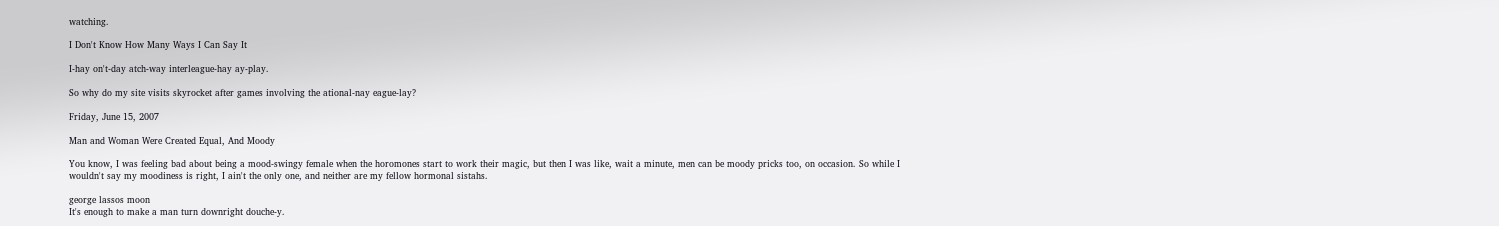watching.

I Don't Know How Many Ways I Can Say It

I-hay on't-day atch-way interleague-hay ay-play.

So why do my site visits skyrocket after games involving the ational-nay eague-lay?

Friday, June 15, 2007

Man and Woman Were Created Equal, And Moody

You know, I was feeling bad about being a mood-swingy female when the horomones start to work their magic, but then I was like, wait a minute, men can be moody pricks too, on occasion. So while I wouldn't say my moodiness is right, I ain't the only one, and neither are my fellow hormonal sistahs.

george lassos moon
It's enough to make a man turn downright douche-y.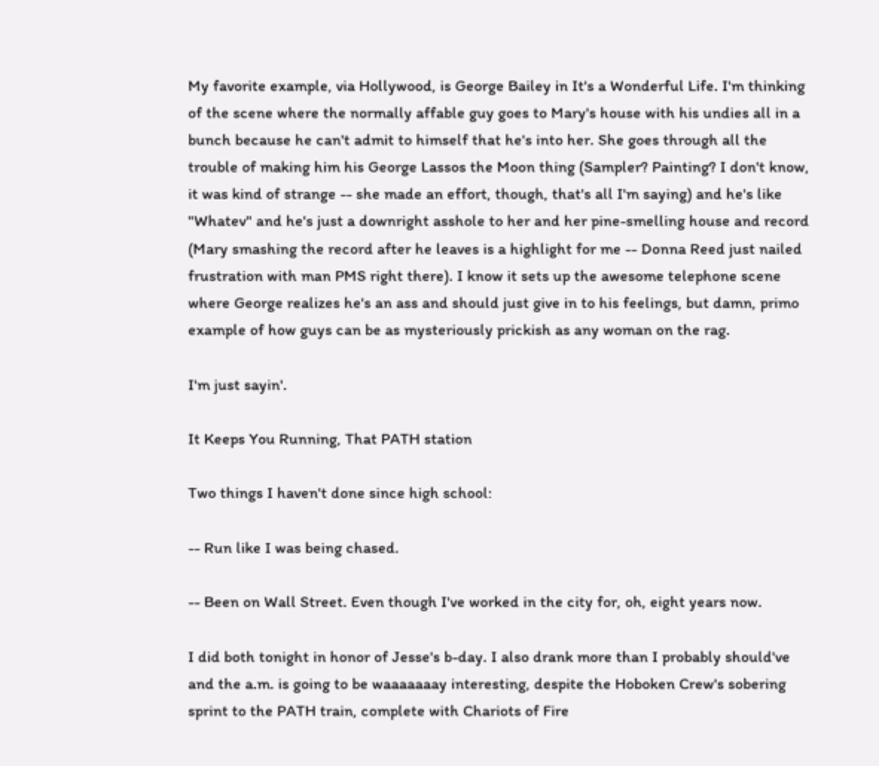My favorite example, via Hollywood, is George Bailey in It's a Wonderful Life. I'm thinking of the scene where the normally affable guy goes to Mary's house with his undies all in a bunch because he can't admit to himself that he's into her. She goes through all the trouble of making him his George Lassos the Moon thing (Sampler? Painting? I don't know, it was kind of strange -- she made an effort, though, that's all I'm saying) and he's like "Whatev" and he's just a downright asshole to her and her pine-smelling house and record (Mary smashing the record after he leaves is a highlight for me -- Donna Reed just nailed frustration with man PMS right there). I know it sets up the awesome telephone scene where George realizes he's an ass and should just give in to his feelings, but damn, primo example of how guys can be as mysteriously prickish as any woman on the rag.

I'm just sayin'.

It Keeps You Running, That PATH station

Two things I haven't done since high school:

-- Run like I was being chased.

-- Been on Wall Street. Even though I've worked in the city for, oh, eight years now.

I did both tonight in honor of Jesse's b-day. I also drank more than I probably should've and the a.m. is going to be waaaaaaay interesting, despite the Hoboken Crew's sobering sprint to the PATH train, complete with Chariots of Fire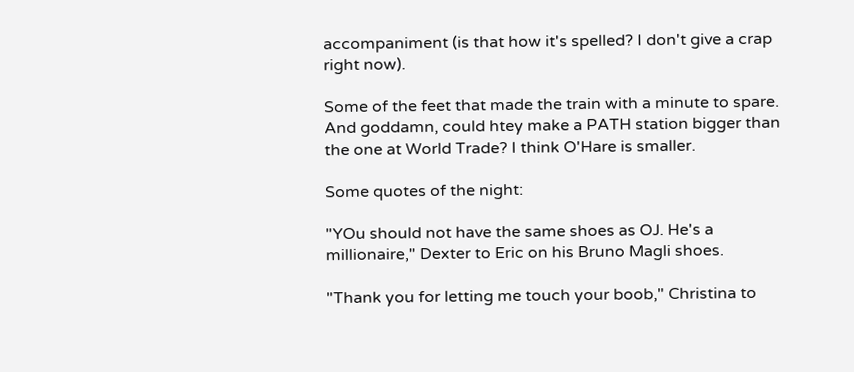accompaniment (is that how it's spelled? I don't give a crap right now).

Some of the feet that made the train with a minute to spare. And goddamn, could htey make a PATH station bigger than the one at World Trade? I think O'Hare is smaller.

Some quotes of the night:

"YOu should not have the same shoes as OJ. He's a millionaire," Dexter to Eric on his Bruno Magli shoes.

"Thank you for letting me touch your boob," Christina to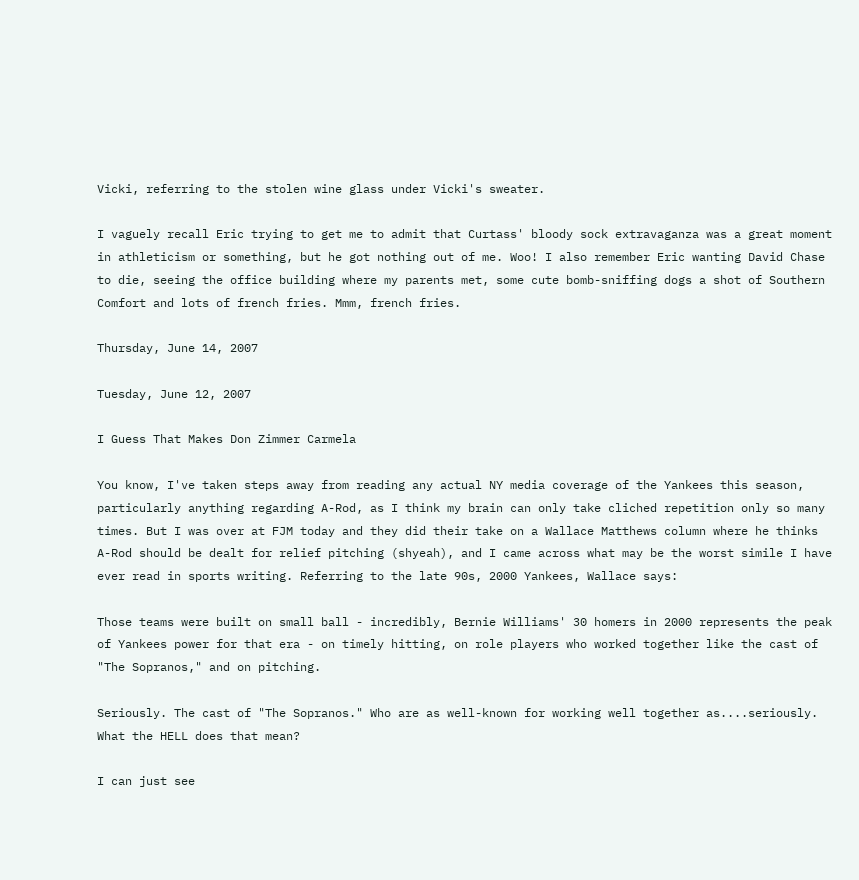Vicki, referring to the stolen wine glass under Vicki's sweater.

I vaguely recall Eric trying to get me to admit that Curtass' bloody sock extravaganza was a great moment in athleticism or something, but he got nothing out of me. Woo! I also remember Eric wanting David Chase to die, seeing the office building where my parents met, some cute bomb-sniffing dogs a shot of Southern Comfort and lots of french fries. Mmm, french fries.

Thursday, June 14, 2007

Tuesday, June 12, 2007

I Guess That Makes Don Zimmer Carmela

You know, I've taken steps away from reading any actual NY media coverage of the Yankees this season, particularly anything regarding A-Rod, as I think my brain can only take cliched repetition only so many times. But I was over at FJM today and they did their take on a Wallace Matthews column where he thinks A-Rod should be dealt for relief pitching (shyeah), and I came across what may be the worst simile I have ever read in sports writing. Referring to the late 90s, 2000 Yankees, Wallace says:

Those teams were built on small ball - incredibly, Bernie Williams' 30 homers in 2000 represents the peak of Yankees power for that era - on timely hitting, on role players who worked together like the cast of "The Sopranos," and on pitching.

Seriously. The cast of "The Sopranos." Who are as well-known for working well together as....seriously. What the HELL does that mean?

I can just see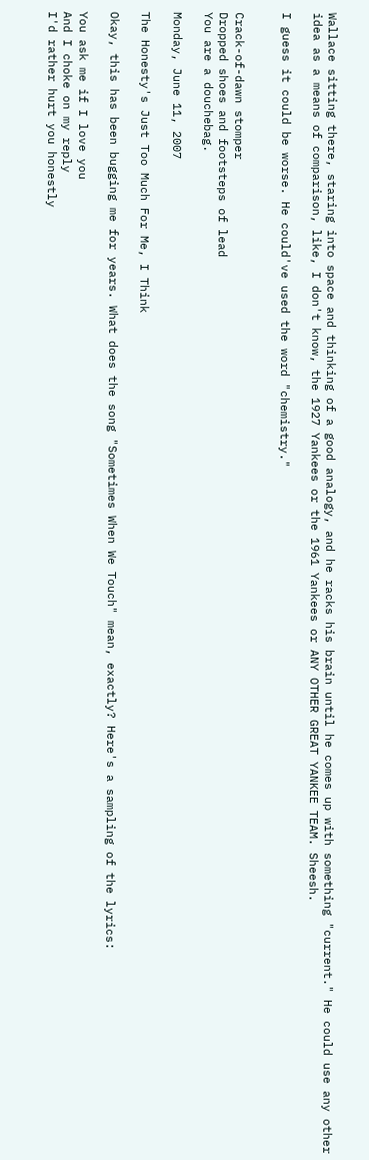Wallace sitting there, staring into space and thinking of a good analogy, and he racks his brain until he comes up with something "current." He could use any other idea as a means of comparison, like, I don't know, the 1927 Yankees or the 1961 Yankees or ANY OTHER GREAT YANKEE TEAM. Sheesh.

I guess it could be worse. He could've used the word "chemistry."


Crack-of-dawn stomper
Dropped shoes and footsteps of lead
You are a douchebag.

Monday, June 11, 2007

The Honesty's Just Too Much For Me, I Think

Okay, this has been bugging me for years. What does the song "Sometimes When We Touch" mean, exactly? Here's a sampling of the lyrics:

You ask me if I love you
And I choke on my reply
I'd rather hurt you honestly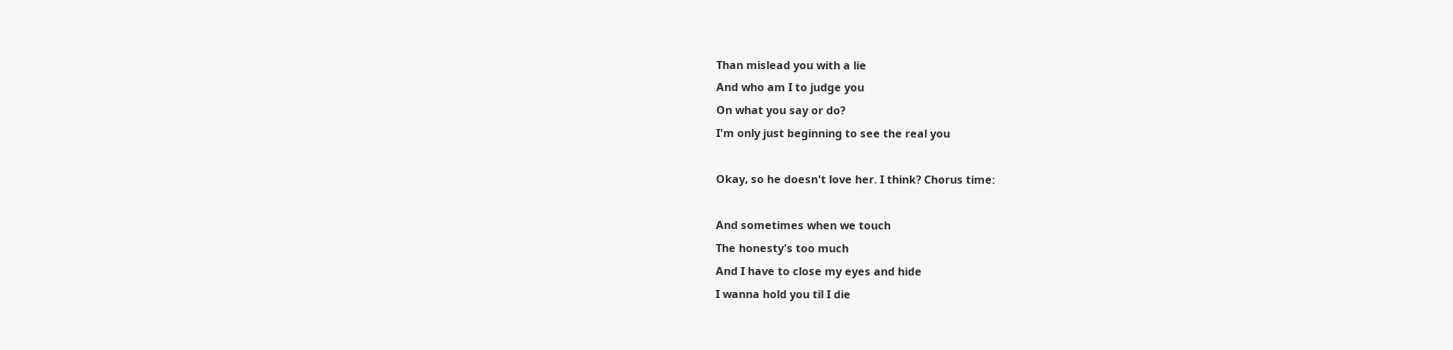Than mislead you with a lie
And who am I to judge you
On what you say or do?
I'm only just beginning to see the real you

Okay, so he doesn't love her. I think? Chorus time:

And sometimes when we touch
The honesty's too much
And I have to close my eyes and hide
I wanna hold you til I die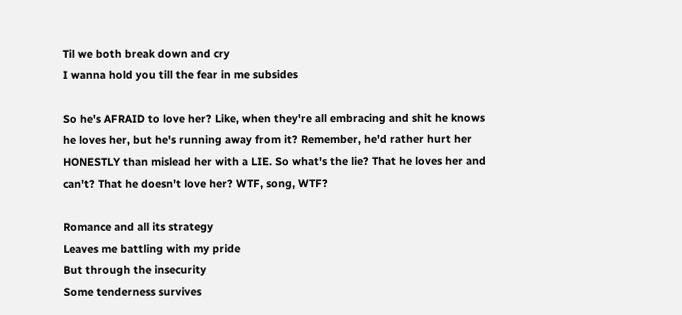Til we both break down and cry
I wanna hold you till the fear in me subsides

So he's AFRAID to love her? Like, when they're all embracing and shit he knows he loves her, but he's running away from it? Remember, he'd rather hurt her HONESTLY than mislead her with a LIE. So what's the lie? That he loves her and can't? That he doesn't love her? WTF, song, WTF?

Romance and all its strategy
Leaves me battling with my pride
But through the insecurity
Some tenderness survives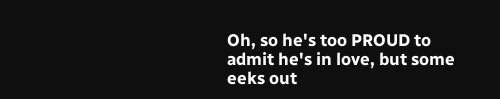Oh, so he's too PROUD to admit he's in love, but some eeks out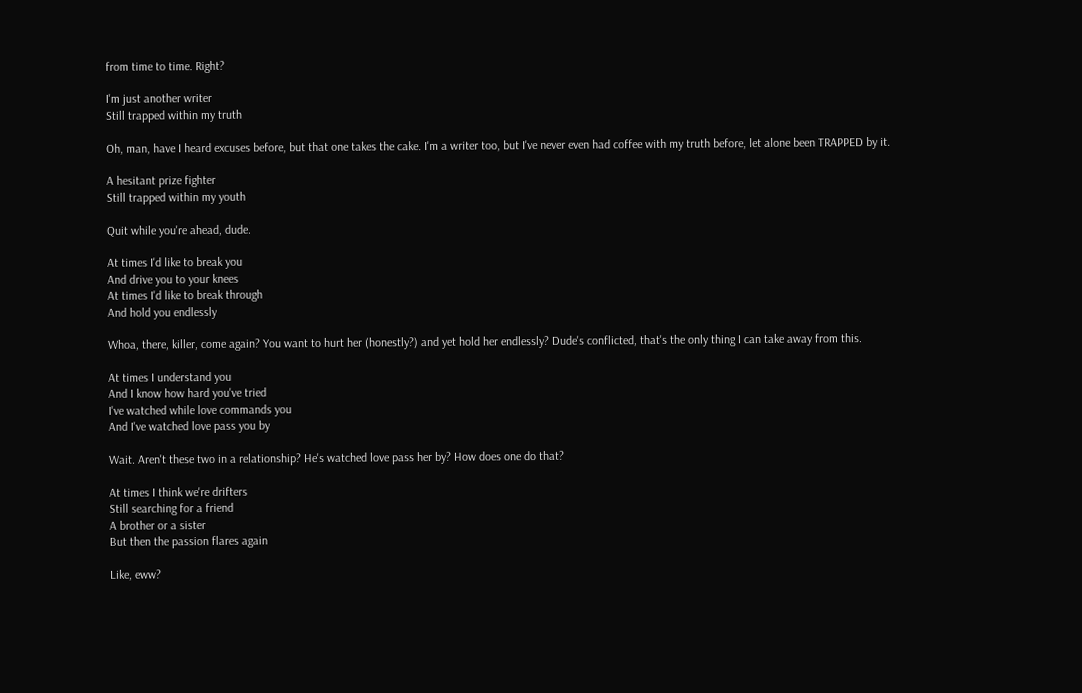from time to time. Right?

I'm just another writer
Still trapped within my truth

Oh, man, have I heard excuses before, but that one takes the cake. I'm a writer too, but I've never even had coffee with my truth before, let alone been TRAPPED by it.

A hesitant prize fighter
Still trapped within my youth

Quit while you're ahead, dude.

At times I'd like to break you
And drive you to your knees
At times I'd like to break through
And hold you endlessly

Whoa, there, killer, come again? You want to hurt her (honestly?) and yet hold her endlessly? Dude's conflicted, that's the only thing I can take away from this.

At times I understand you
And I know how hard you've tried
I've watched while love commands you
And I've watched love pass you by

Wait. Aren't these two in a relationship? He's watched love pass her by? How does one do that?

At times I think we're drifters
Still searching for a friend
A brother or a sister
But then the passion flares again

Like, eww?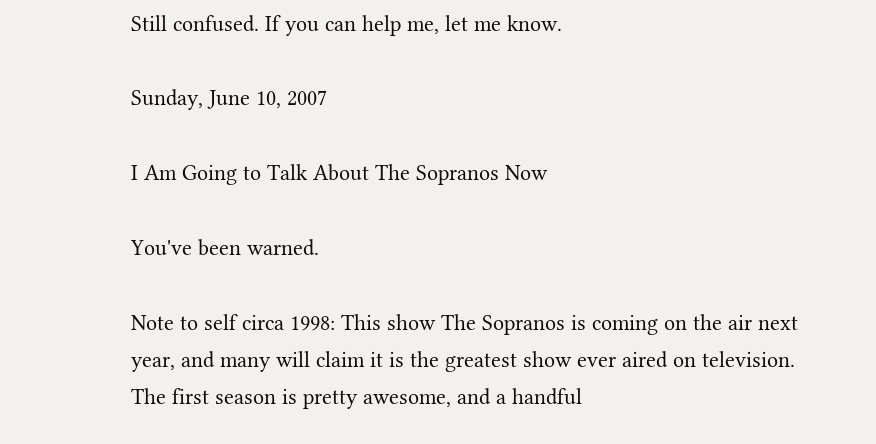Still confused. If you can help me, let me know.

Sunday, June 10, 2007

I Am Going to Talk About The Sopranos Now

You've been warned.

Note to self circa 1998: This show The Sopranos is coming on the air next year, and many will claim it is the greatest show ever aired on television. The first season is pretty awesome, and a handful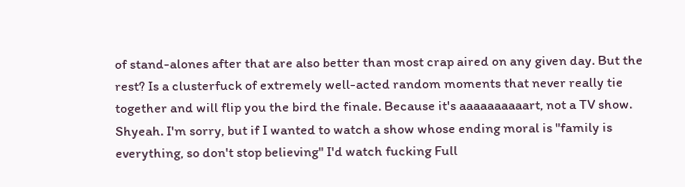of stand-alones after that are also better than most crap aired on any given day. But the rest? Is a clusterfuck of extremely well-acted random moments that never really tie together and will flip you the bird the finale. Because it's aaaaaaaaaart, not a TV show. Shyeah. I'm sorry, but if I wanted to watch a show whose ending moral is "family is everything, so don't stop believing" I'd watch fucking Full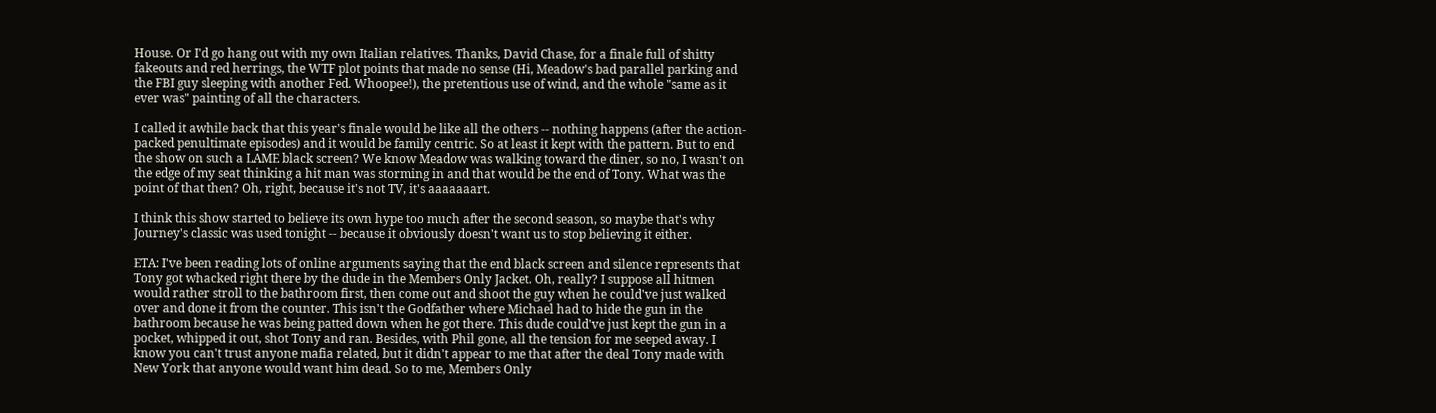House. Or I'd go hang out with my own Italian relatives. Thanks, David Chase, for a finale full of shitty fakeouts and red herrings, the WTF plot points that made no sense (Hi, Meadow's bad parallel parking and the FBI guy sleeping with another Fed. Whoopee!), the pretentious use of wind, and the whole "same as it ever was" painting of all the characters.

I called it awhile back that this year's finale would be like all the others -- nothing happens (after the action-packed penultimate episodes) and it would be family centric. So at least it kept with the pattern. But to end the show on such a LAME black screen? We know Meadow was walking toward the diner, so no, I wasn't on the edge of my seat thinking a hit man was storming in and that would be the end of Tony. What was the point of that then? Oh, right, because it's not TV, it's aaaaaaart.

I think this show started to believe its own hype too much after the second season, so maybe that's why Journey's classic was used tonight -- because it obviously doesn't want us to stop believing it either.

ETA: I've been reading lots of online arguments saying that the end black screen and silence represents that Tony got whacked right there by the dude in the Members Only Jacket. Oh, really? I suppose all hitmen would rather stroll to the bathroom first, then come out and shoot the guy when he could've just walked over and done it from the counter. This isn't the Godfather where Michael had to hide the gun in the bathroom because he was being patted down when he got there. This dude could've just kept the gun in a pocket, whipped it out, shot Tony and ran. Besides, with Phil gone, all the tension for me seeped away. I know you can't trust anyone mafia related, but it didn't appear to me that after the deal Tony made with New York that anyone would want him dead. So to me, Members Only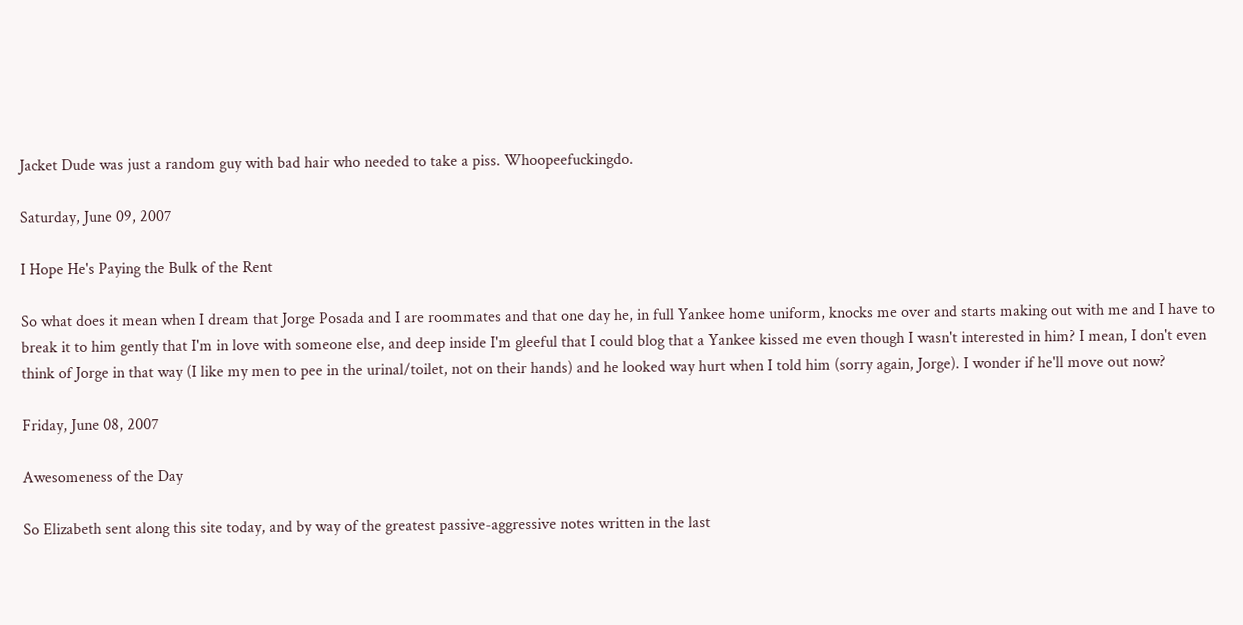Jacket Dude was just a random guy with bad hair who needed to take a piss. Whoopeefuckingdo.

Saturday, June 09, 2007

I Hope He's Paying the Bulk of the Rent

So what does it mean when I dream that Jorge Posada and I are roommates and that one day he, in full Yankee home uniform, knocks me over and starts making out with me and I have to break it to him gently that I'm in love with someone else, and deep inside I'm gleeful that I could blog that a Yankee kissed me even though I wasn't interested in him? I mean, I don't even think of Jorge in that way (I like my men to pee in the urinal/toilet, not on their hands) and he looked way hurt when I told him (sorry again, Jorge). I wonder if he'll move out now?

Friday, June 08, 2007

Awesomeness of the Day

So Elizabeth sent along this site today, and by way of the greatest passive-aggressive notes written in the last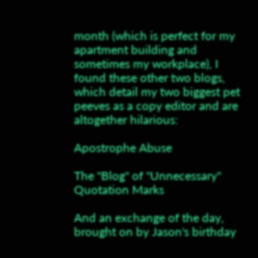month (which is perfect for my apartment building and sometimes my workplace), I found these other two blogs, which detail my two biggest pet peeves as a copy editor and are altogether hilarious:

Apostrophe Abuse

The "Blog" of "Unnecessary" Quotation Marks

And an exchange of the day, brought on by Jason's birthday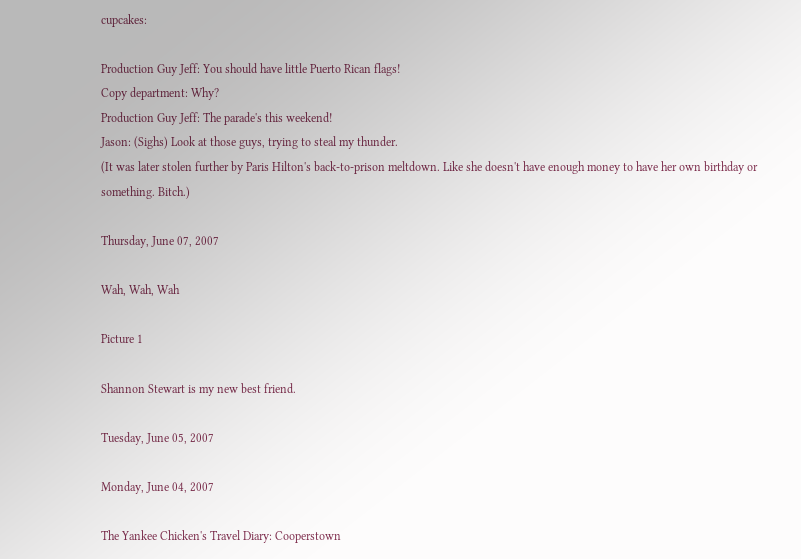cupcakes:

Production Guy Jeff: You should have little Puerto Rican flags!
Copy department: Why?
Production Guy Jeff: The parade's this weekend!
Jason: (Sighs) Look at those guys, trying to steal my thunder.
(It was later stolen further by Paris Hilton's back-to-prison meltdown. Like she doesn't have enough money to have her own birthday or something. Bitch.)

Thursday, June 07, 2007

Wah, Wah, Wah

Picture 1

Shannon Stewart is my new best friend.

Tuesday, June 05, 2007

Monday, June 04, 2007

The Yankee Chicken's Travel Diary: Cooperstown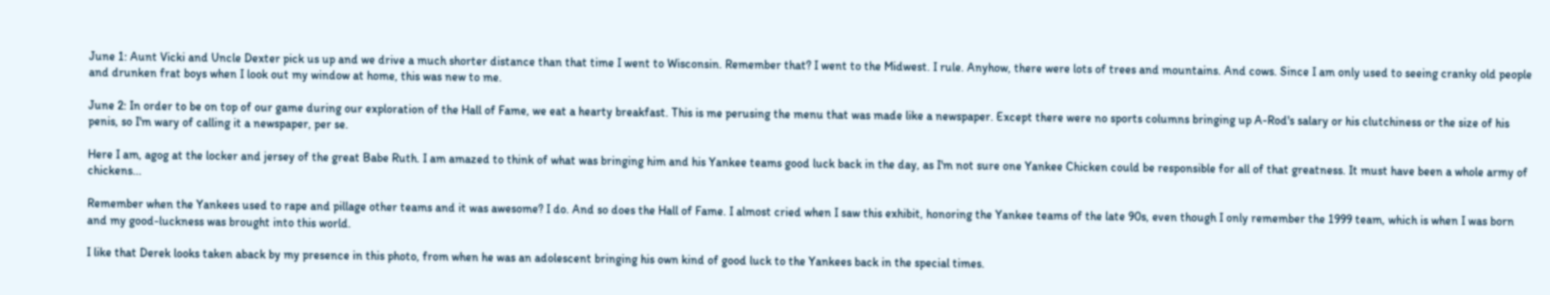June 1: Aunt Vicki and Uncle Dexter pick us up and we drive a much shorter distance than that time I went to Wisconsin. Remember that? I went to the Midwest. I rule. Anyhow, there were lots of trees and mountains. And cows. Since I am only used to seeing cranky old people and drunken frat boys when I look out my window at home, this was new to me.

June 2: In order to be on top of our game during our exploration of the Hall of Fame, we eat a hearty breakfast. This is me perusing the menu that was made like a newspaper. Except there were no sports columns bringing up A-Rod's salary or his clutchiness or the size of his penis, so I'm wary of calling it a newspaper, per se.

Here I am, agog at the locker and jersey of the great Babe Ruth. I am amazed to think of what was bringing him and his Yankee teams good luck back in the day, as I'm not sure one Yankee Chicken could be responsible for all of that greatness. It must have been a whole army of chickens...

Remember when the Yankees used to rape and pillage other teams and it was awesome? I do. And so does the Hall of Fame. I almost cried when I saw this exhibit, honoring the Yankee teams of the late 90s, even though I only remember the 1999 team, which is when I was born and my good-luckness was brought into this world.

I like that Derek looks taken aback by my presence in this photo, from when he was an adolescent bringing his own kind of good luck to the Yankees back in the special times.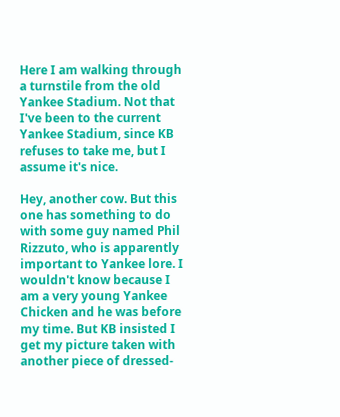Here I am walking through a turnstile from the old Yankee Stadium. Not that I've been to the current Yankee Stadium, since KB refuses to take me, but I assume it's nice.

Hey, another cow. But this one has something to do with some guy named Phil Rizzuto, who is apparently important to Yankee lore. I wouldn't know because I am a very young Yankee Chicken and he was before my time. But KB insisted I get my picture taken with another piece of dressed-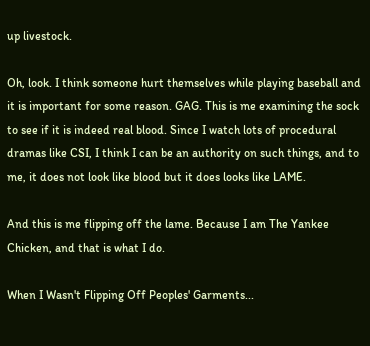up livestock.

Oh, look. I think someone hurt themselves while playing baseball and it is important for some reason. GAG. This is me examining the sock to see if it is indeed real blood. Since I watch lots of procedural dramas like CSI, I think I can be an authority on such things, and to me, it does not look like blood but it does looks like LAME.

And this is me flipping off the lame. Because I am The Yankee Chicken, and that is what I do.

When I Wasn't Flipping Off Peoples' Garments...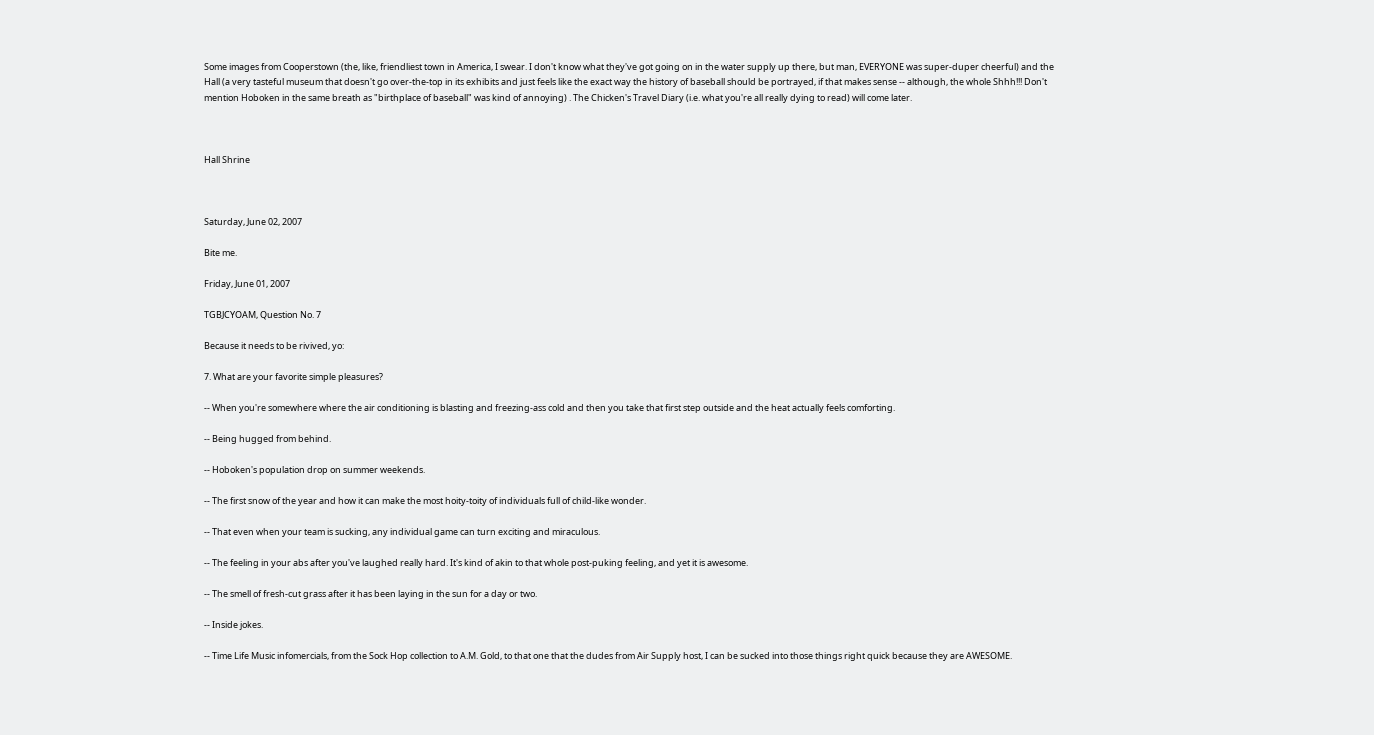Some images from Cooperstown (the, like, friendliest town in America, I swear. I don't know what they've got going on in the water supply up there, but man, EVERYONE was super-duper cheerful) and the Hall (a very tasteful museum that doesn't go over-the-top in its exhibits and just feels like the exact way the history of baseball should be portrayed, if that makes sense -- although, the whole Shhh!!! Don't mention Hoboken in the same breath as "birthplace of baseball" was kind of annoying) . The Chicken's Travel Diary (i.e. what you're all really dying to read) will come later.



Hall Shrine



Saturday, June 02, 2007

Bite me.

Friday, June 01, 2007

TGBJCYOAM, Question No. 7

Because it needs to be rivived, yo:

7. What are your favorite simple pleasures?

-- When you're somewhere where the air conditioning is blasting and freezing-ass cold and then you take that first step outside and the heat actually feels comforting.

-- Being hugged from behind.

-- Hoboken's population drop on summer weekends.

-- The first snow of the year and how it can make the most hoity-toity of individuals full of child-like wonder.

-- That even when your team is sucking, any individual game can turn exciting and miraculous.

-- The feeling in your abs after you've laughed really hard. It's kind of akin to that whole post-puking feeling, and yet it is awesome.

-- The smell of fresh-cut grass after it has been laying in the sun for a day or two.

-- Inside jokes.

-- Time Life Music infomercials, from the Sock Hop collection to A.M. Gold, to that one that the dudes from Air Supply host, I can be sucked into those things right quick because they are AWESOME.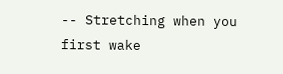-- Stretching when you first wake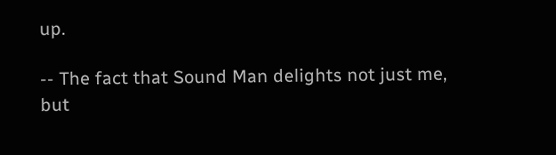up.

-- The fact that Sound Man delights not just me, but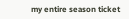my entire season ticket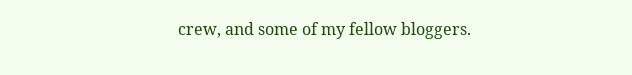crew, and some of my fellow bloggers.